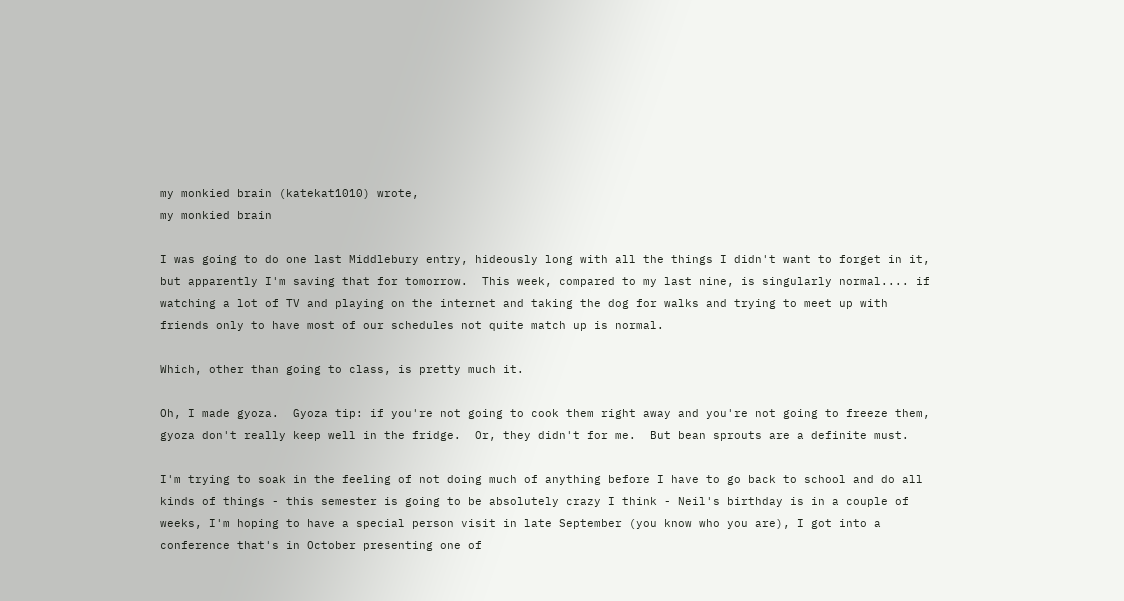my monkied brain (katekat1010) wrote,
my monkied brain

I was going to do one last Middlebury entry, hideously long with all the things I didn't want to forget in it, but apparently I'm saving that for tomorrow.  This week, compared to my last nine, is singularly normal.... if watching a lot of TV and playing on the internet and taking the dog for walks and trying to meet up with friends only to have most of our schedules not quite match up is normal.

Which, other than going to class, is pretty much it.

Oh, I made gyoza.  Gyoza tip: if you're not going to cook them right away and you're not going to freeze them, gyoza don't really keep well in the fridge.  Or, they didn't for me.  But bean sprouts are a definite must.

I'm trying to soak in the feeling of not doing much of anything before I have to go back to school and do all kinds of things - this semester is going to be absolutely crazy I think - Neil's birthday is in a couple of weeks, I'm hoping to have a special person visit in late September (you know who you are), I got into a conference that's in October presenting one of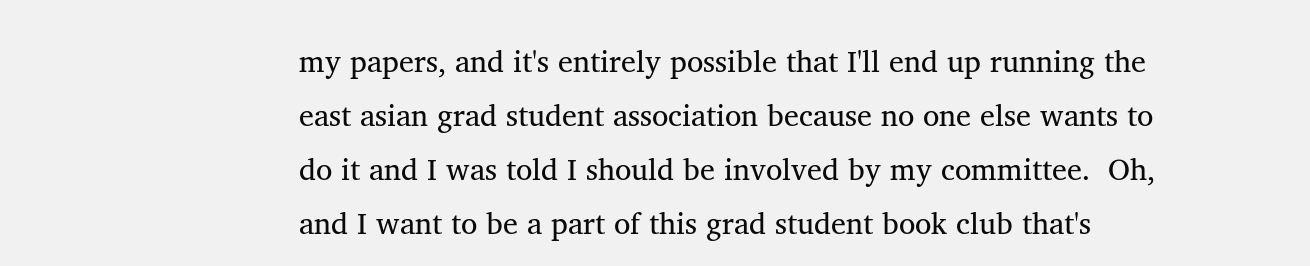my papers, and it's entirely possible that I'll end up running the east asian grad student association because no one else wants to do it and I was told I should be involved by my committee.  Oh, and I want to be a part of this grad student book club that's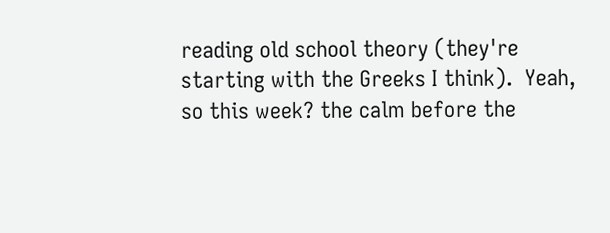reading old school theory (they're starting with the Greeks I think).  Yeah, so this week? the calm before the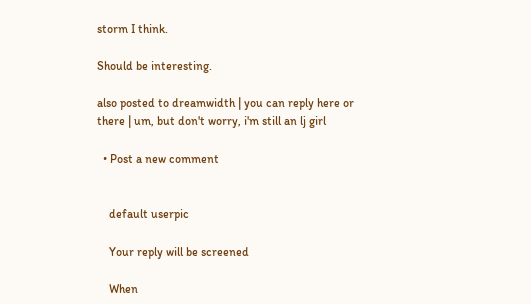storm I think.

Should be interesting.

also posted to dreamwidth | you can reply here or there | um, but don't worry, i'm still an lj girl

  • Post a new comment


    default userpic

    Your reply will be screened

    When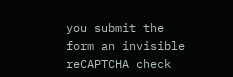you submit the form an invisible reCAPTCHA check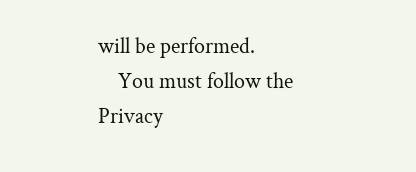will be performed.
    You must follow the Privacy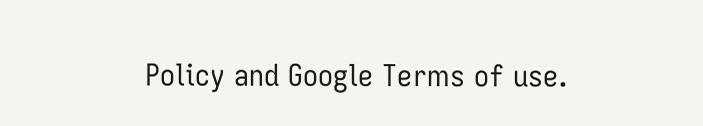Policy and Google Terms of use.